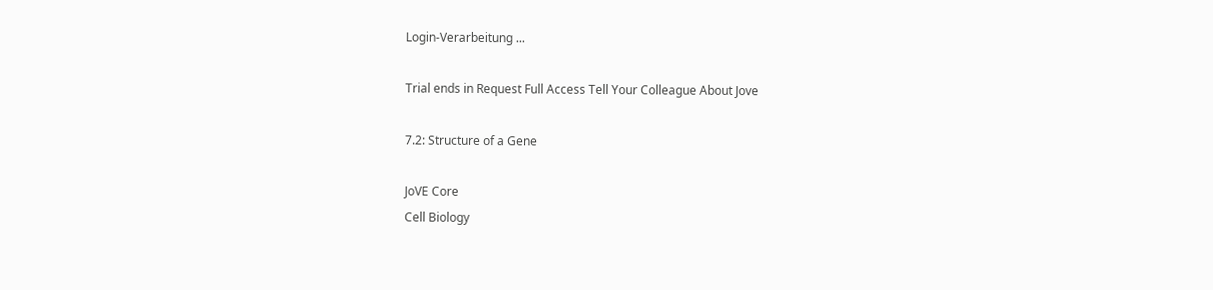Login-Verarbeitung ...

Trial ends in Request Full Access Tell Your Colleague About Jove

7.2: Structure of a Gene

JoVE Core
Cell Biology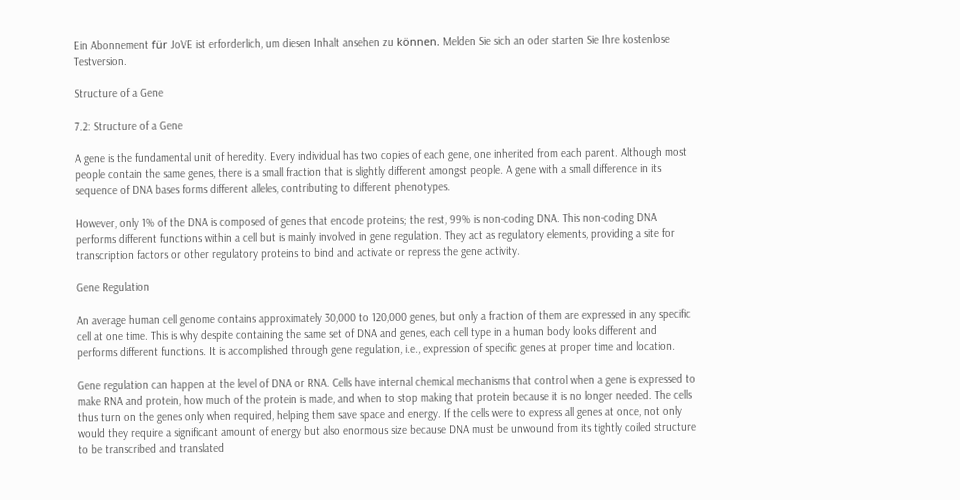Ein Abonnement für JoVE ist erforderlich, um diesen Inhalt ansehen zu können. Melden Sie sich an oder starten Sie Ihre kostenlose Testversion.

Structure of a Gene

7.2: Structure of a Gene

A gene is the fundamental unit of heredity. Every individual has two copies of each gene, one inherited from each parent. Although most people contain the same genes, there is a small fraction that is slightly different amongst people. A gene with a small difference in its sequence of DNA bases forms different alleles, contributing to different phenotypes.

However, only 1% of the DNA is composed of genes that encode proteins; the rest, 99% is non-coding DNA. This non-coding DNA performs different functions within a cell but is mainly involved in gene regulation. They act as regulatory elements, providing a site for transcription factors or other regulatory proteins to bind and activate or repress the gene activity.

Gene Regulation

An average human cell genome contains approximately 30,000 to 120,000 genes, but only a fraction of them are expressed in any specific cell at one time. This is why despite containing the same set of DNA and genes, each cell type in a human body looks different and performs different functions. It is accomplished through gene regulation, i.e., expression of specific genes at proper time and location.

Gene regulation can happen at the level of DNA or RNA. Cells have internal chemical mechanisms that control when a gene is expressed to make RNA and protein, how much of the protein is made, and when to stop making that protein because it is no longer needed. The cells thus turn on the genes only when required, helping them save space and energy. If the cells were to express all genes at once, not only would they require a significant amount of energy but also enormous size because DNA must be unwound from its tightly coiled structure to be transcribed and translated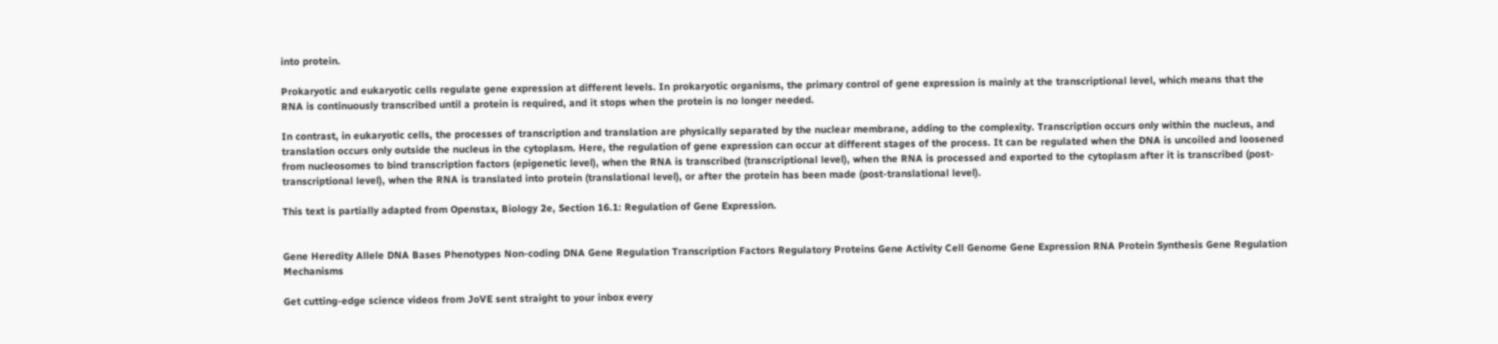into protein.

Prokaryotic and eukaryotic cells regulate gene expression at different levels. In prokaryotic organisms, the primary control of gene expression is mainly at the transcriptional level, which means that the RNA is continuously transcribed until a protein is required, and it stops when the protein is no longer needed.

In contrast, in eukaryotic cells, the processes of transcription and translation are physically separated by the nuclear membrane, adding to the complexity. Transcription occurs only within the nucleus, and translation occurs only outside the nucleus in the cytoplasm. Here, the regulation of gene expression can occur at different stages of the process. It can be regulated when the DNA is uncoiled and loosened from nucleosomes to bind transcription factors (epigenetic level), when the RNA is transcribed (transcriptional level), when the RNA is processed and exported to the cytoplasm after it is transcribed (post-transcriptional level), when the RNA is translated into protein (translational level), or after the protein has been made (post-translational level).

This text is partially adapted from Openstax, Biology 2e, Section 16.1: Regulation of Gene Expression.


Gene Heredity Allele DNA Bases Phenotypes Non-coding DNA Gene Regulation Transcription Factors Regulatory Proteins Gene Activity Cell Genome Gene Expression RNA Protein Synthesis Gene Regulation Mechanisms

Get cutting-edge science videos from JoVE sent straight to your inbox every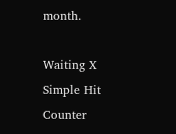month.

Waiting X
Simple Hit Counter